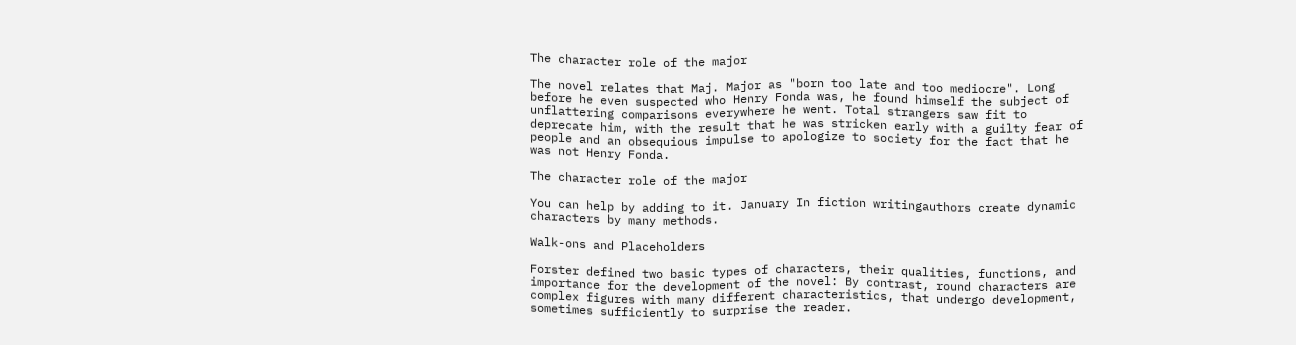The character role of the major

The novel relates that Maj. Major as "born too late and too mediocre". Long before he even suspected who Henry Fonda was, he found himself the subject of unflattering comparisons everywhere he went. Total strangers saw fit to deprecate him, with the result that he was stricken early with a guilty fear of people and an obsequious impulse to apologize to society for the fact that he was not Henry Fonda.

The character role of the major

You can help by adding to it. January In fiction writingauthors create dynamic characters by many methods.

Walk-ons and Placeholders

Forster defined two basic types of characters, their qualities, functions, and importance for the development of the novel: By contrast, round characters are complex figures with many different characteristics, that undergo development, sometimes sufficiently to surprise the reader.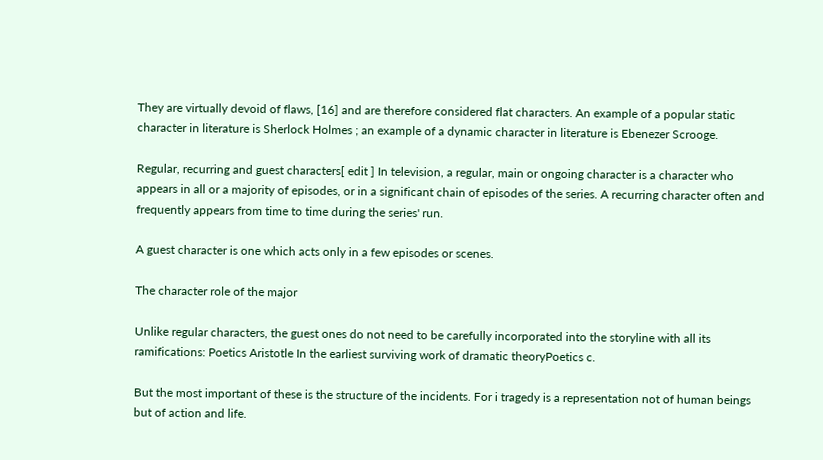They are virtually devoid of flaws, [16] and are therefore considered flat characters. An example of a popular static character in literature is Sherlock Holmes ; an example of a dynamic character in literature is Ebenezer Scrooge.

Regular, recurring and guest characters[ edit ] In television, a regular, main or ongoing character is a character who appears in all or a majority of episodes, or in a significant chain of episodes of the series. A recurring character often and frequently appears from time to time during the series' run.

A guest character is one which acts only in a few episodes or scenes.

The character role of the major

Unlike regular characters, the guest ones do not need to be carefully incorporated into the storyline with all its ramifications: Poetics Aristotle In the earliest surviving work of dramatic theoryPoetics c.

But the most important of these is the structure of the incidents. For i tragedy is a representation not of human beings but of action and life.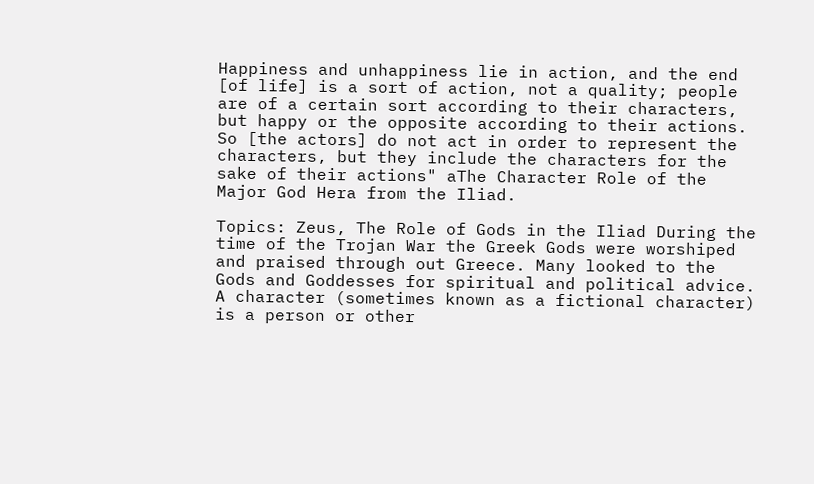Happiness and unhappiness lie in action, and the end [of life] is a sort of action, not a quality; people are of a certain sort according to their characters, but happy or the opposite according to their actions. So [the actors] do not act in order to represent the characters, but they include the characters for the sake of their actions" aThe Character Role of the Major God Hera from the Iliad.

Topics: Zeus, The Role of Gods in the Iliad During the time of the Trojan War the Greek Gods were worshiped and praised through out Greece. Many looked to the Gods and Goddesses for spiritual and political advice. A character (sometimes known as a fictional character) is a person or other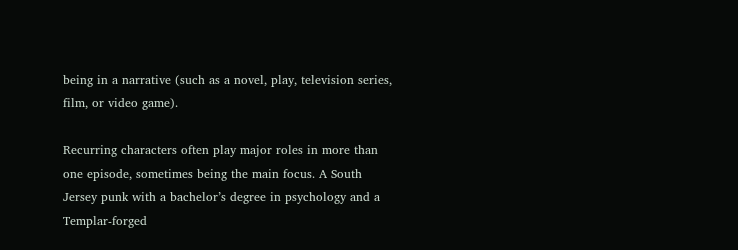being in a narrative (such as a novel, play, television series, film, or video game).

Recurring characters often play major roles in more than one episode, sometimes being the main focus. A South Jersey punk with a bachelor’s degree in psychology and a Templar-forged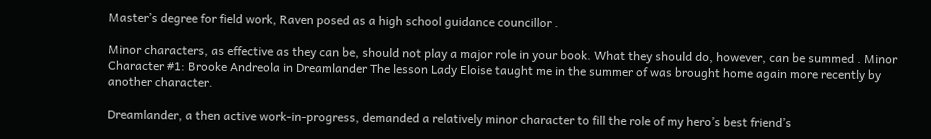Master’s degree for field work, Raven posed as a high school guidance councillor .

Minor characters, as effective as they can be, should not play a major role in your book. What they should do, however, can be summed . Minor Character #1: Brooke Andreola in Dreamlander The lesson Lady Eloise taught me in the summer of was brought home again more recently by another character.

Dreamlander, a then active work-in-progress, demanded a relatively minor character to fill the role of my hero’s best friend’s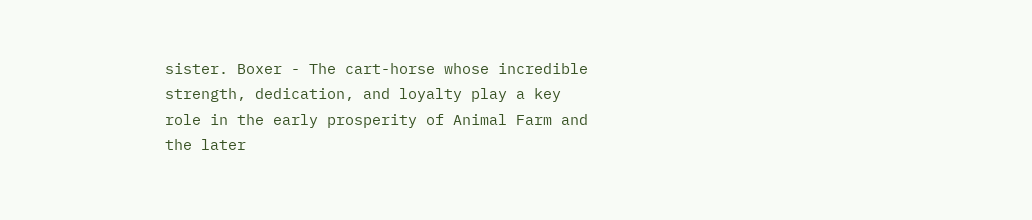sister. Boxer - The cart-horse whose incredible strength, dedication, and loyalty play a key role in the early prosperity of Animal Farm and the later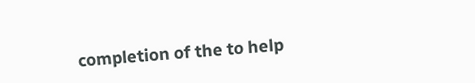completion of the to help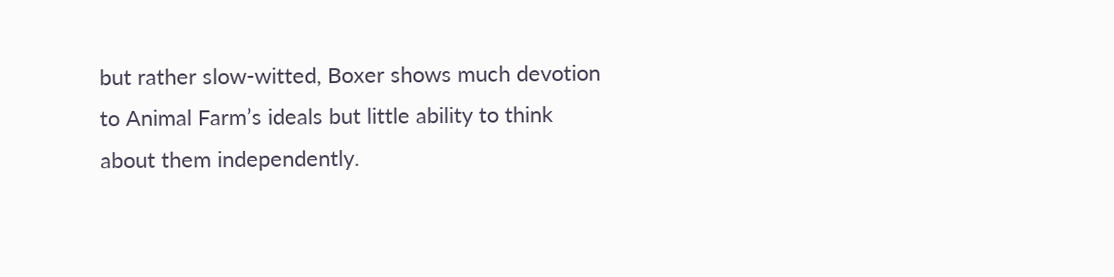but rather slow-witted, Boxer shows much devotion to Animal Farm’s ideals but little ability to think about them independently.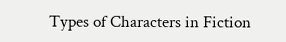Types of Characters in Fiction